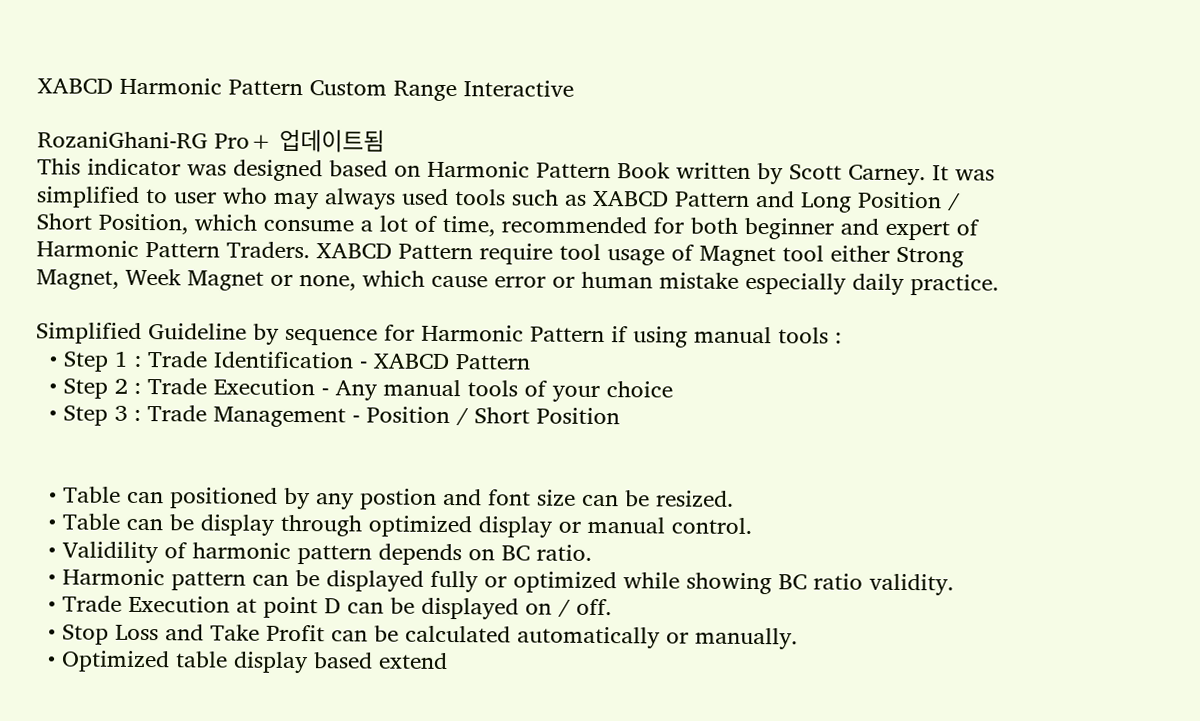XABCD Harmonic Pattern Custom Range Interactive

RozaniGhani-RG Pro+ 업데이트됨
This indicator was designed based on Harmonic Pattern Book written by Scott Carney. It was simplified to user who may always used tools such as XABCD Pattern and Long Position / Short Position, which consume a lot of time, recommended for both beginner and expert of Harmonic Pattern Traders. XABCD Pattern require tool usage of Magnet tool either Strong Magnet, Week Magnet or none, which cause error or human mistake especially daily practice.

Simplified Guideline by sequence for Harmonic Pattern if using manual tools :
  • Step 1 : Trade Identification - XABCD Pattern
  • Step 2 : Trade Execution - Any manual tools of your choice
  • Step 3 : Trade Management - Position / Short Position


  • Table can positioned by any postion and font size can be resized.
  • Table can be display through optimized display or manual control.
  • Validility of harmonic pattern depends on BC ratio.
  • Harmonic pattern can be displayed fully or optimized while showing BC ratio validity.
  • Trade Execution at point D can be displayed on / off.
  • Stop Loss and Take Profit can be calculated automatically or manually.
  • Optimized table display based extend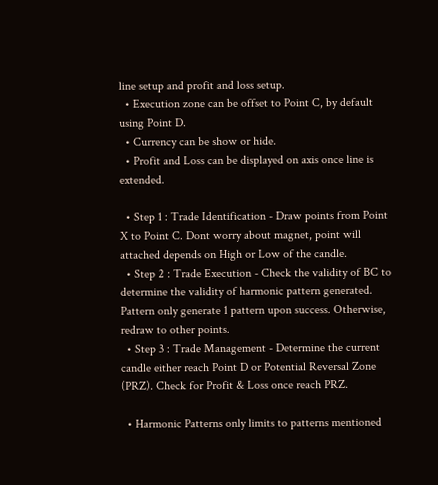line setup and profit and loss setup.
  • Execution zone can be offset to Point C, by default using Point D.
  • Currency can be show or hide.
  • Profit and Loss can be displayed on axis once line is extended.

  • Step 1 : Trade Identification - Draw points from Point X to Point C. Dont worry about magnet, point will attached depends on High or Low of the candle.
  • Step 2 : Trade Execution - Check the validity of BC to determine the validity of harmonic pattern generated. Pattern only generate 1 pattern upon success. Otherwise, redraw to other points.
  • Step 3 : Trade Management - Determine the current candle either reach Point D or Potential Reversal Zone (PRZ). Check for Profit & Loss once reach PRZ.

  • Harmonic Patterns only limits to patterns mentioned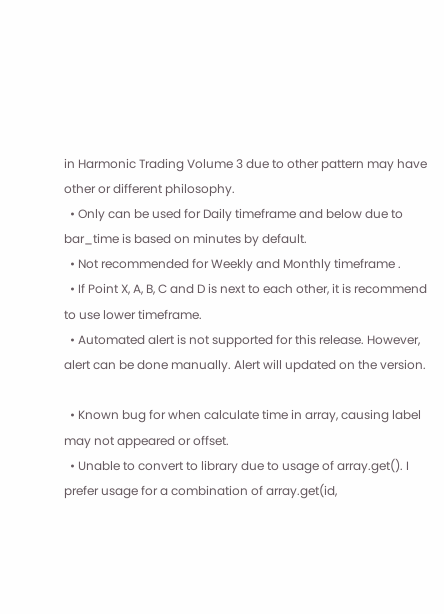in Harmonic Trading Volume 3 due to other pattern may have other or different philosophy.
  • Only can be used for Daily timeframe and below due to bar_time is based on minutes by default.
  • Not recommended for Weekly and Monthly timeframe .
  • If Point X, A, B, C and D is next to each other, it is recommend to use lower timeframe.
  • Automated alert is not supported for this release. However, alert can be done manually. Alert will updated on the version.

  • Known bug for when calculate time in array, causing label may not appeared or offset.
  • Unable to convert to library due to usage of array.get(). I prefer usage for a combination of array.get(id,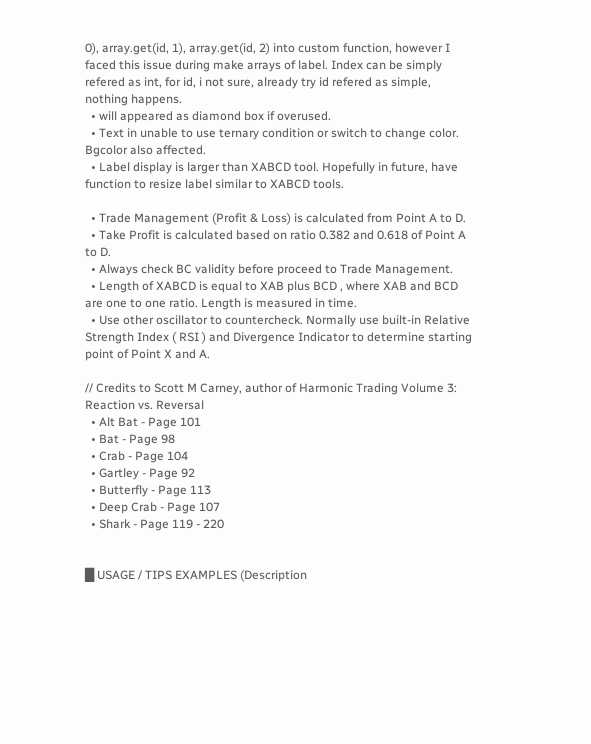0), array.get(id, 1), array.get(id, 2) into custom function, however I faced this issue during make arrays of label. Index can be simply refered as int, for id, i not sure, already try id refered as simple, nothing happens.
  • will appeared as diamond box if overused.
  • Text in unable to use ternary condition or switch to change color. Bgcolor also affected.
  • Label display is larger than XABCD tool. Hopefully in future, have function to resize label similar to XABCD tools.

  • Trade Management (Profit & Loss) is calculated from Point A to D.
  • Take Profit is calculated based on ratio 0.382 and 0.618 of Point A to D.
  • Always check BC validity before proceed to Trade Management.
  • Length of XABCD is equal to XAB plus BCD , where XAB and BCD are one to one ratio. Length is measured in time.
  • Use other oscillator to countercheck. Normally use built-in Relative Strength Index ( RSI ) and Divergence Indicator to determine starting point of Point X and A.

// Credits to Scott M Carney, author of Harmonic Trading Volume 3: Reaction vs. Reversal
  • Alt Bat - Page 101
  • Bat - Page 98
  • Crab - Page 104
  • Gartley - Page 92
  • Butterfly - Page 113
  • Deep Crab - Page 107
  • Shark - Page 119 - 220


█ USAGE / TIPS EXAMPLES (Description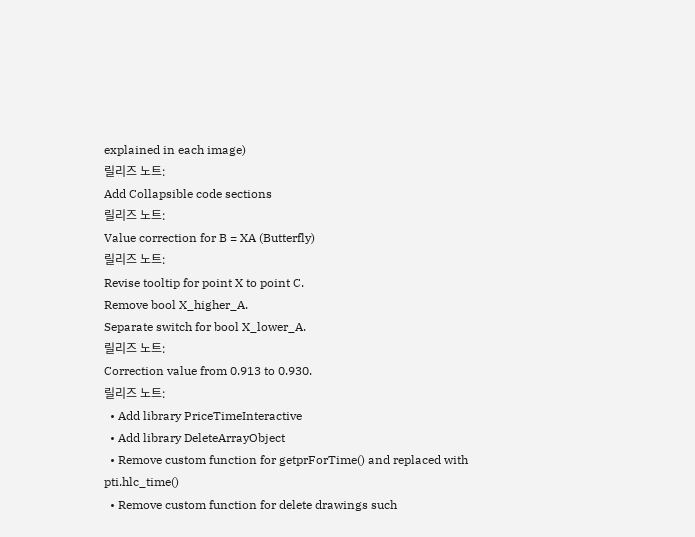explained in each image)
릴리즈 노트:
Add Collapsible code sections
릴리즈 노트:
Value correction for B = XA (Butterfly)
릴리즈 노트:
Revise tooltip for point X to point C.
Remove bool X_higher_A.
Separate switch for bool X_lower_A.
릴리즈 노트:
Correction value from 0.913 to 0.930.
릴리즈 노트:
  • Add library PriceTimeInteractive
  • Add library DeleteArrayObject
  • Remove custom function for getprForTime() and replaced with pti.hlc_time()
  • Remove custom function for delete drawings such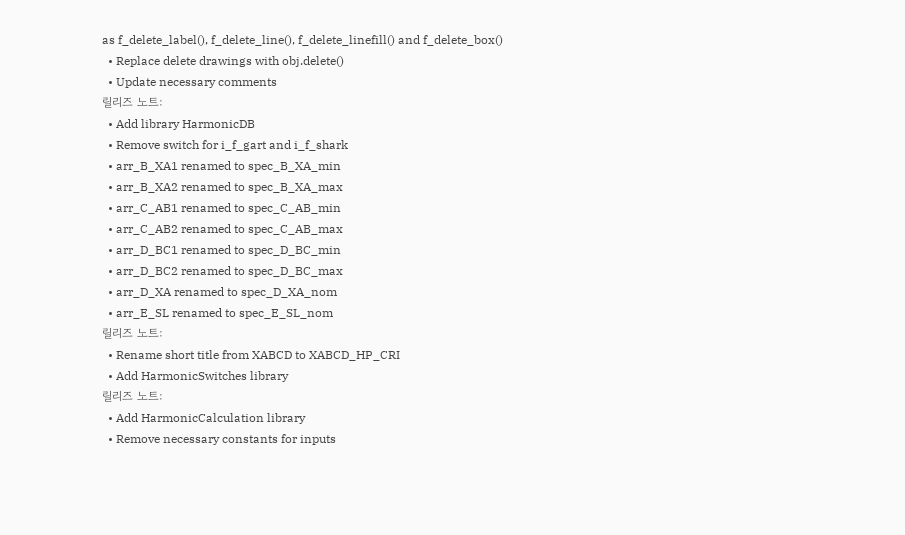as f_delete_label(), f_delete_line(), f_delete_linefill() and f_delete_box()
  • Replace delete drawings with obj.delete()
  • Update necessary comments
릴리즈 노트:
  • Add library HarmonicDB
  • Remove switch for i_f_gart and i_f_shark
  • arr_B_XA1 renamed to spec_B_XA_min
  • arr_B_XA2 renamed to spec_B_XA_max
  • arr_C_AB1 renamed to spec_C_AB_min
  • arr_C_AB2 renamed to spec_C_AB_max
  • arr_D_BC1 renamed to spec_D_BC_min
  • arr_D_BC2 renamed to spec_D_BC_max
  • arr_D_XA renamed to spec_D_XA_nom
  • arr_E_SL renamed to spec_E_SL_nom
릴리즈 노트:
  • Rename short title from XABCD to XABCD_HP_CRI
  • Add HarmonicSwitches library
릴리즈 노트:
  • Add HarmonicCalculation library
  • Remove necessary constants for inputs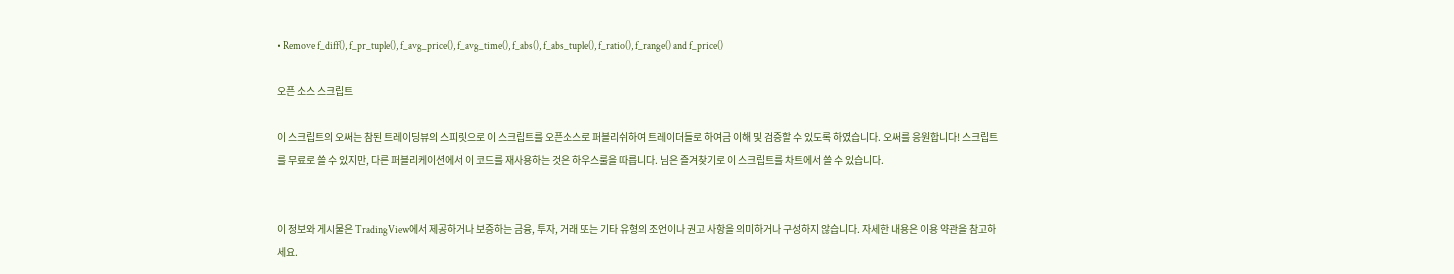• Remove f_diff(), f_pr_tuple(), f_avg_price(), f_avg_time(), f_abs(), f_abs_tuple(), f_ratio(), f_range() and f_price()

오픈 소스 스크립트

이 스크립트의 오써는 참된 트레이딩뷰의 스피릿으로 이 스크립트를 오픈소스로 퍼블리쉬하여 트레이더들로 하여금 이해 및 검증할 수 있도록 하였습니다. 오써를 응원합니다! 스크립트를 무료로 쓸 수 있지만, 다른 퍼블리케이션에서 이 코드를 재사용하는 것은 하우스룰을 따릅니다. 님은 즐겨찾기로 이 스크립트를 차트에서 쓸 수 있습니다.


이 정보와 게시물은 TradingView에서 제공하거나 보증하는 금융, 투자, 거래 또는 기타 유형의 조언이나 권고 사항을 의미하거나 구성하지 않습니다. 자세한 내용은 이용 약관을 참고하세요.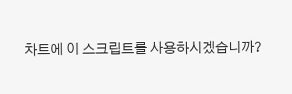차트에 이 스크립트를 사용하시겠습니까?